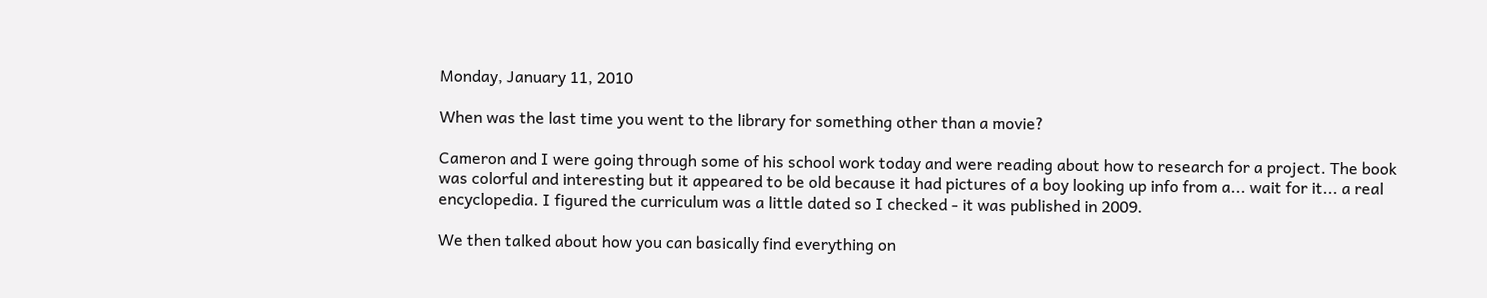Monday, January 11, 2010

When was the last time you went to the library for something other than a movie?

Cameron and I were going through some of his school work today and were reading about how to research for a project. The book was colorful and interesting but it appeared to be old because it had pictures of a boy looking up info from a... wait for it... a real encyclopedia. I figured the curriculum was a little dated so I checked - it was published in 2009.

We then talked about how you can basically find everything on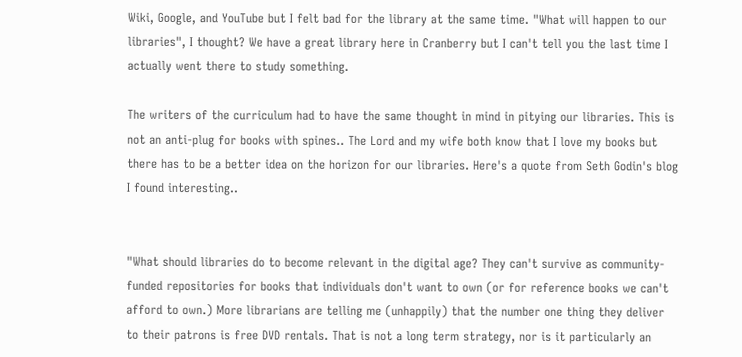Wiki, Google, and YouTube but I felt bad for the library at the same time. "What will happen to our libraries", I thought? We have a great library here in Cranberry but I can't tell you the last time I actually went there to study something.

The writers of the curriculum had to have the same thought in mind in pitying our libraries. This is not an anti-plug for books with spines.. The Lord and my wife both know that I love my books but there has to be a better idea on the horizon for our libraries. Here's a quote from Seth Godin's blog I found interesting..


"What should libraries do to become relevant in the digital age? They can't survive as community-funded repositories for books that individuals don't want to own (or for reference books we can't afford to own.) More librarians are telling me (unhappily) that the number one thing they deliver to their patrons is free DVD rentals. That is not a long term strategy, nor is it particularly an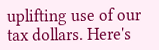uplifting use of our tax dollars. Here's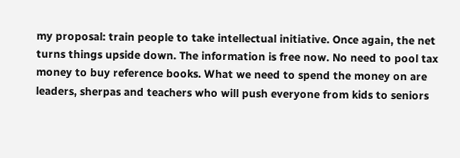my proposal: train people to take intellectual initiative. Once again, the net turns things upside down. The information is free now. No need to pool tax money to buy reference books. What we need to spend the money on are leaders, sherpas and teachers who will push everyone from kids to seniors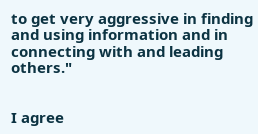to get very aggressive in finding and using information and in connecting with and leading others."


I agree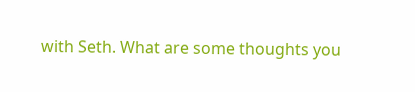with Seth. What are some thoughts you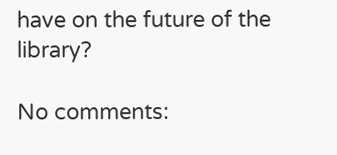have on the future of the library?

No comments: